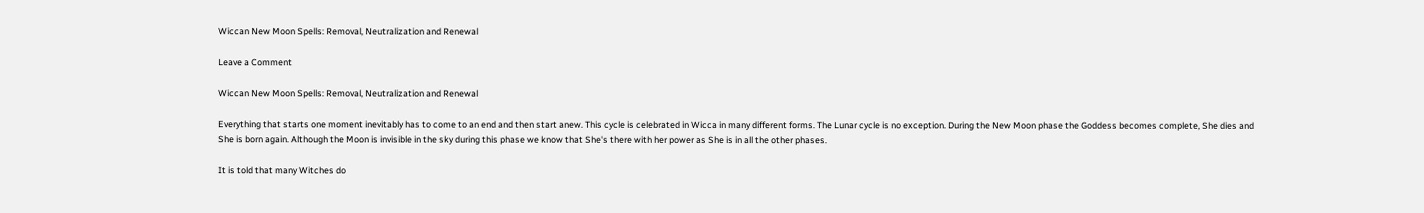Wiccan New Moon Spells: Removal, Neutralization and Renewal

Leave a Comment

Wiccan New Moon Spells: Removal, Neutralization and Renewal

Everything that starts one moment inevitably has to come to an end and then start anew. This cycle is celebrated in Wicca in many different forms. The Lunar cycle is no exception. During the New Moon phase the Goddess becomes complete, She dies and She is born again. Although the Moon is invisible in the sky during this phase we know that She's there with her power as She is in all the other phases.

It is told that many Witches do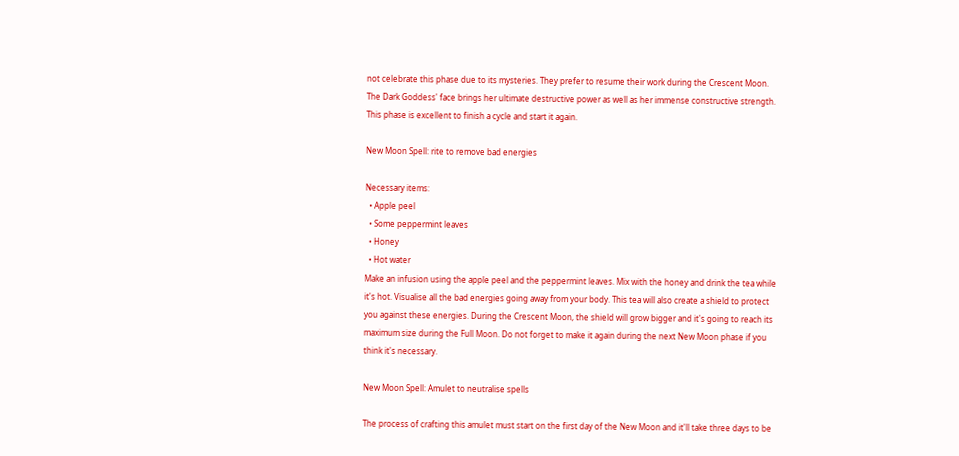not celebrate this phase due to its mysteries. They prefer to resume their work during the Crescent Moon. The Dark Goddess' face brings her ultimate destructive power as well as her immense constructive strength. This phase is excellent to finish a cycle and start it again.

New Moon Spell: rite to remove bad energies

Necessary items:
  • Apple peel
  • Some peppermint leaves
  • Honey
  • Hot water
Make an infusion using the apple peel and the peppermint leaves. Mix with the honey and drink the tea while it's hot. Visualise all the bad energies going away from your body. This tea will also create a shield to protect you against these energies. During the Crescent Moon, the shield will grow bigger and it's going to reach its maximum size during the Full Moon. Do not forget to make it again during the next New Moon phase if you think it's necessary.

New Moon Spell: Amulet to neutralise spells

The process of crafting this amulet must start on the first day of the New Moon and it'll take three days to be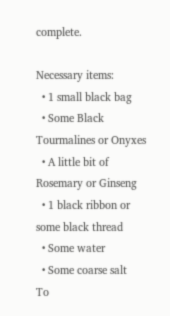complete.

Necessary items:
  • 1 small black bag
  • Some Black Tourmalines or Onyxes
  • A little bit of Rosemary or Ginseng
  • 1 black ribbon or some black thread
  • Some water
  • Some coarse salt
To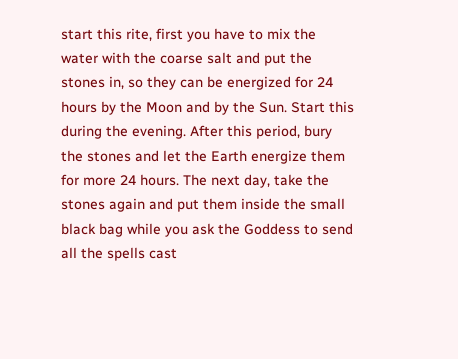start this rite, first you have to mix the water with the coarse salt and put the stones in, so they can be energized for 24 hours by the Moon and by the Sun. Start this during the evening. After this period, bury the stones and let the Earth energize them for more 24 hours. The next day, take the stones again and put them inside the small black bag while you ask the Goddess to send all the spells cast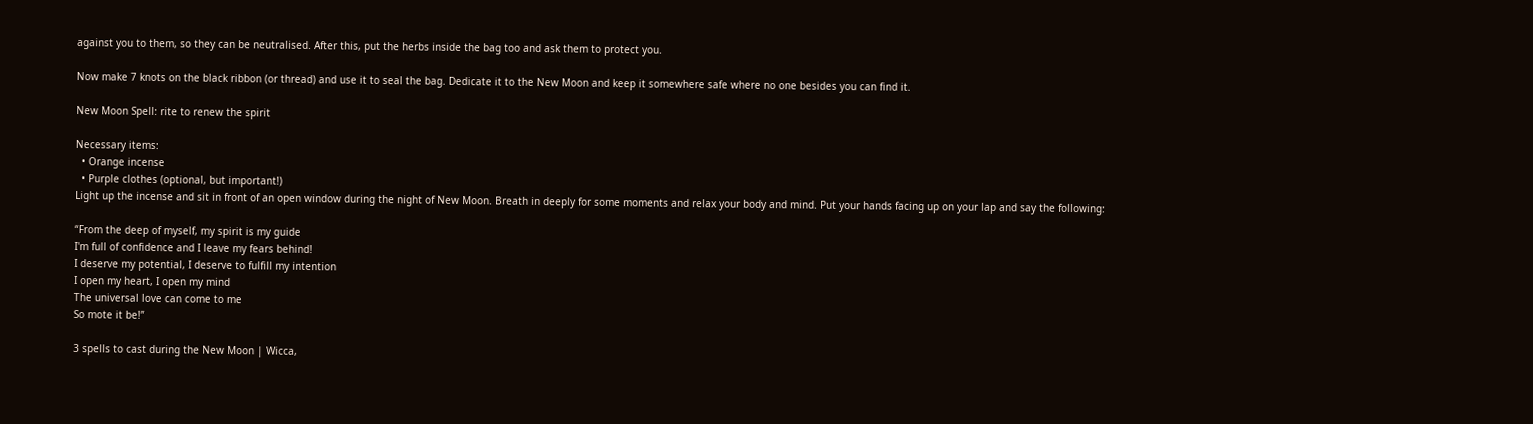against you to them, so they can be neutralised. After this, put the herbs inside the bag too and ask them to protect you.

Now make 7 knots on the black ribbon (or thread) and use it to seal the bag. Dedicate it to the New Moon and keep it somewhere safe where no one besides you can find it.

New Moon Spell: rite to renew the spirit

Necessary items:
  • Orange incense
  • Purple clothes (optional, but important!)
Light up the incense and sit in front of an open window during the night of New Moon. Breath in deeply for some moments and relax your body and mind. Put your hands facing up on your lap and say the following:

“From the deep of myself, my spirit is my guide
I'm full of confidence and I leave my fears behind!
I deserve my potential, I deserve to fulfill my intention
I open my heart, I open my mind
The universal love can come to me
So mote it be!”

3 spells to cast during the New Moon | Wicca,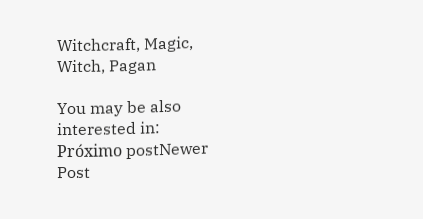Witchcraft, Magic, Witch, Pagan

You may be also interested in:
Próximo postNewer Post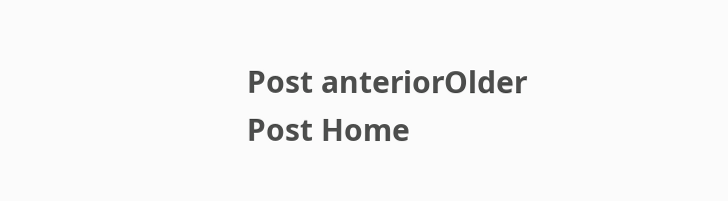Post anteriorOlder Post Home